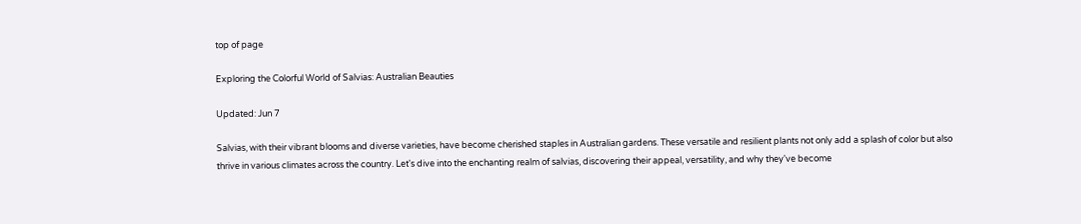top of page

Exploring the Colorful World of Salvias: Australian Beauties

Updated: Jun 7

Salvias, with their vibrant blooms and diverse varieties, have become cherished staples in Australian gardens. These versatile and resilient plants not only add a splash of color but also thrive in various climates across the country. Let's dive into the enchanting realm of salvias, discovering their appeal, versatility, and why they've become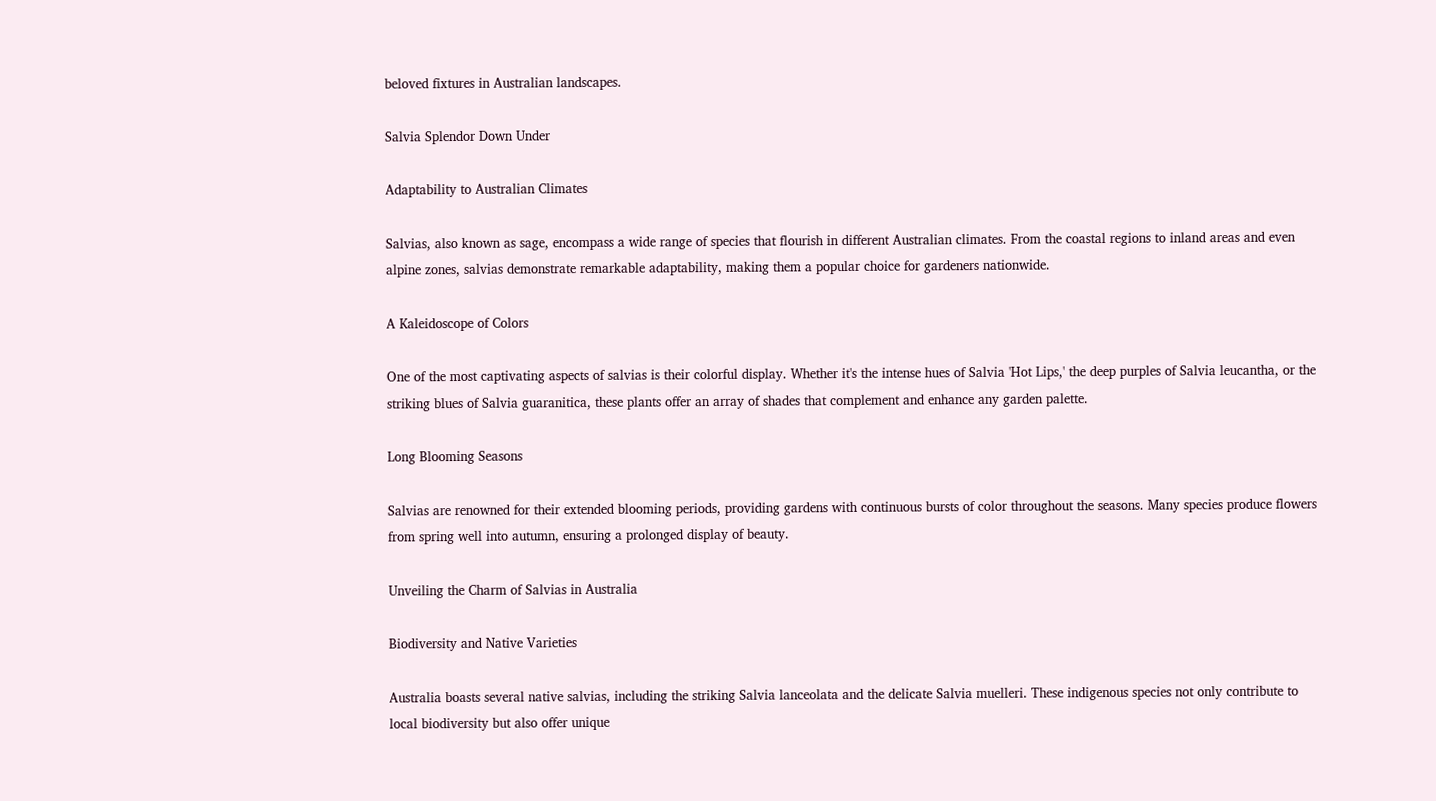beloved fixtures in Australian landscapes.

Salvia Splendor Down Under

Adaptability to Australian Climates

Salvias, also known as sage, encompass a wide range of species that flourish in different Australian climates. From the coastal regions to inland areas and even alpine zones, salvias demonstrate remarkable adaptability, making them a popular choice for gardeners nationwide.

A Kaleidoscope of Colors

One of the most captivating aspects of salvias is their colorful display. Whether it's the intense hues of Salvia 'Hot Lips,' the deep purples of Salvia leucantha, or the striking blues of Salvia guaranitica, these plants offer an array of shades that complement and enhance any garden palette.

Long Blooming Seasons

Salvias are renowned for their extended blooming periods, providing gardens with continuous bursts of color throughout the seasons. Many species produce flowers from spring well into autumn, ensuring a prolonged display of beauty.

Unveiling the Charm of Salvias in Australia

Biodiversity and Native Varieties

Australia boasts several native salvias, including the striking Salvia lanceolata and the delicate Salvia muelleri. These indigenous species not only contribute to local biodiversity but also offer unique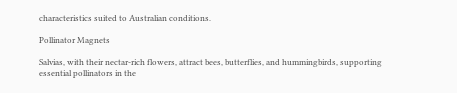characteristics suited to Australian conditions.

Pollinator Magnets

Salvias, with their nectar-rich flowers, attract bees, butterflies, and hummingbirds, supporting essential pollinators in the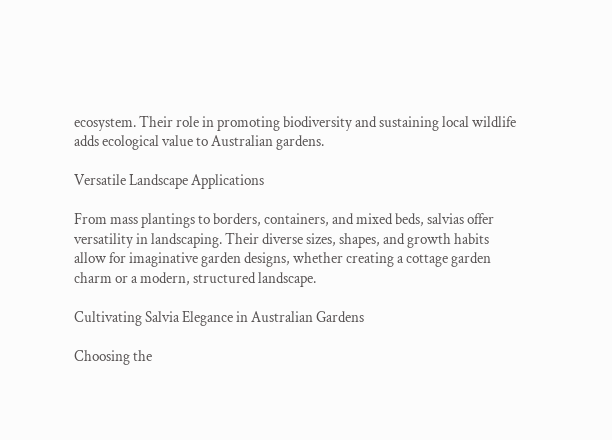ecosystem. Their role in promoting biodiversity and sustaining local wildlife adds ecological value to Australian gardens.

Versatile Landscape Applications

From mass plantings to borders, containers, and mixed beds, salvias offer versatility in landscaping. Their diverse sizes, shapes, and growth habits allow for imaginative garden designs, whether creating a cottage garden charm or a modern, structured landscape.

Cultivating Salvia Elegance in Australian Gardens

Choosing the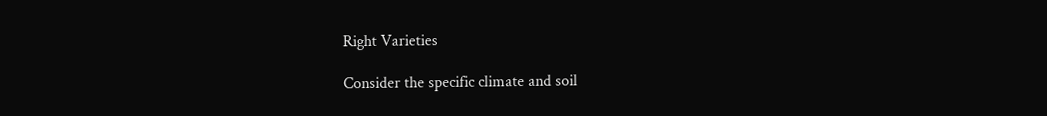Right Varieties

Consider the specific climate and soil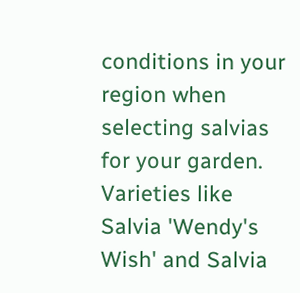conditions in your region when selecting salvias for your garden. Varieties like Salvia 'Wendy's Wish' and Salvia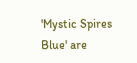'Mystic Spires Blue' are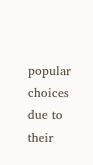popular choices due to their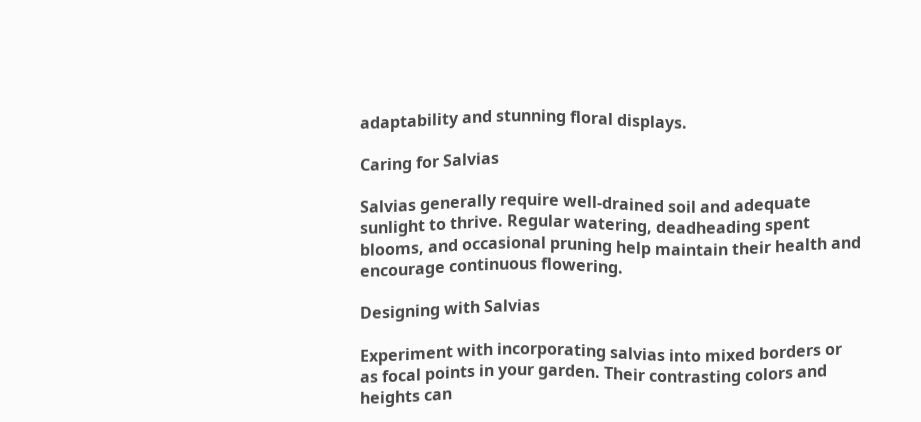adaptability and stunning floral displays.

Caring for Salvias

Salvias generally require well-drained soil and adequate sunlight to thrive. Regular watering, deadheading spent blooms, and occasional pruning help maintain their health and encourage continuous flowering.

Designing with Salvias

Experiment with incorporating salvias into mixed borders or as focal points in your garden. Their contrasting colors and heights can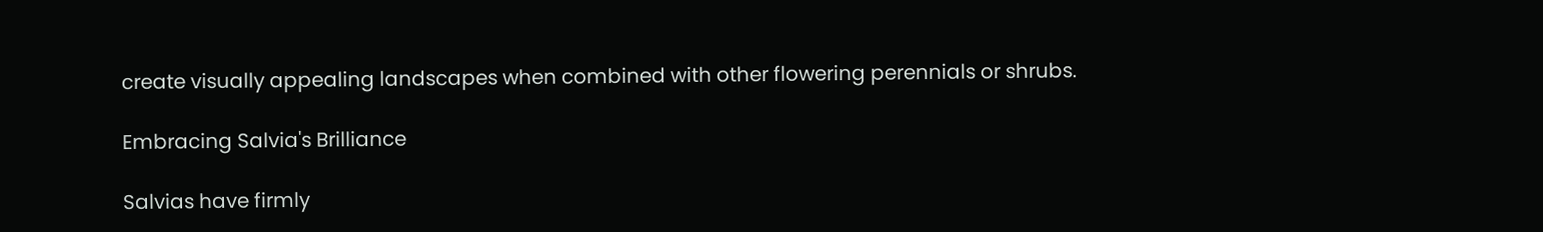create visually appealing landscapes when combined with other flowering perennials or shrubs.

Embracing Salvia's Brilliance

Salvias have firmly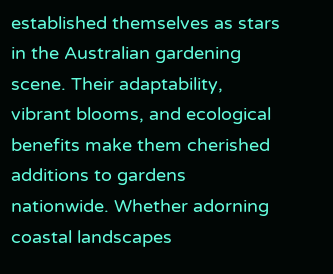established themselves as stars in the Australian gardening scene. Their adaptability, vibrant blooms, and ecological benefits make them cherished additions to gardens nationwide. Whether adorning coastal landscapes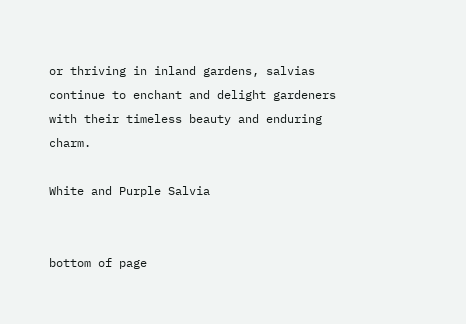or thriving in inland gardens, salvias continue to enchant and delight gardeners with their timeless beauty and enduring charm.

White and Purple Salvia


bottom of page